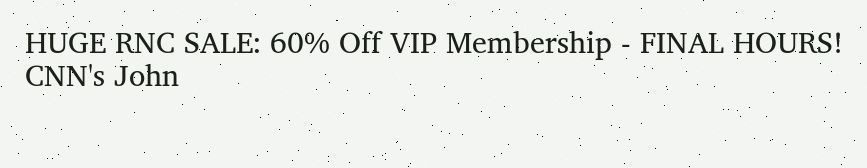HUGE RNC SALE: 60% Off VIP Membership - FINAL HOURS!
CNN's John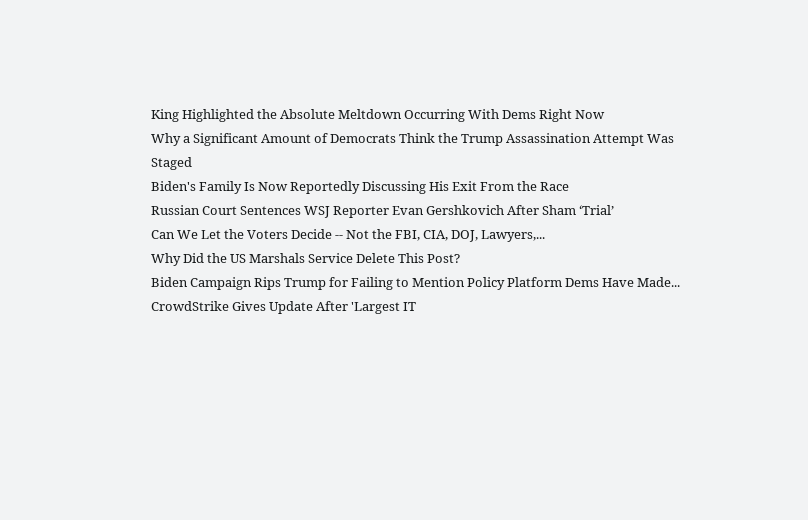King Highlighted the Absolute Meltdown Occurring With Dems Right Now
Why a Significant Amount of Democrats Think the Trump Assassination Attempt Was Staged
Biden's Family Is Now Reportedly Discussing His Exit From the Race
Russian Court Sentences WSJ Reporter Evan Gershkovich After Sham ‘Trial’
Can We Let the Voters Decide -- Not the FBI, CIA, DOJ, Lawyers,...
Why Did the US Marshals Service Delete This Post?
Biden Campaign Rips Trump for Failing to Mention Policy Platform Dems Have Made...
CrowdStrike Gives Update After 'Largest IT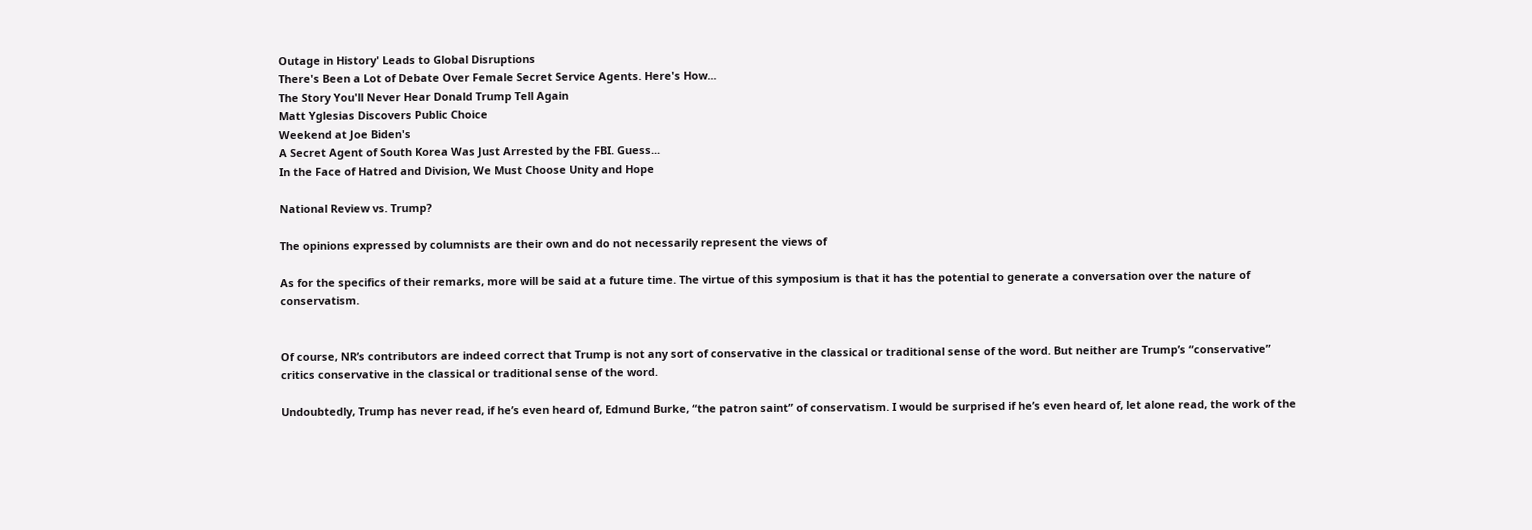Outage in History' Leads to Global Disruptions
There's Been a Lot of Debate Over Female Secret Service Agents. Here's How...
The Story You'll Never Hear Donald Trump Tell Again
Matt Yglesias Discovers Public Choice
Weekend at Joe Biden's
A Secret Agent of South Korea Was Just Arrested by the FBI. Guess...
In the Face of Hatred and Division, We Must Choose Unity and Hope

National Review vs. Trump?

The opinions expressed by columnists are their own and do not necessarily represent the views of

As for the specifics of their remarks, more will be said at a future time. The virtue of this symposium is that it has the potential to generate a conversation over the nature of conservatism.


Of course, NR’s contributors are indeed correct that Trump is not any sort of conservative in the classical or traditional sense of the word. But neither are Trump’s “conservative” critics conservative in the classical or traditional sense of the word.

Undoubtedly, Trump has never read, if he’s even heard of, Edmund Burke, “the patron saint” of conservatism. I would be surprised if he’s even heard of, let alone read, the work of the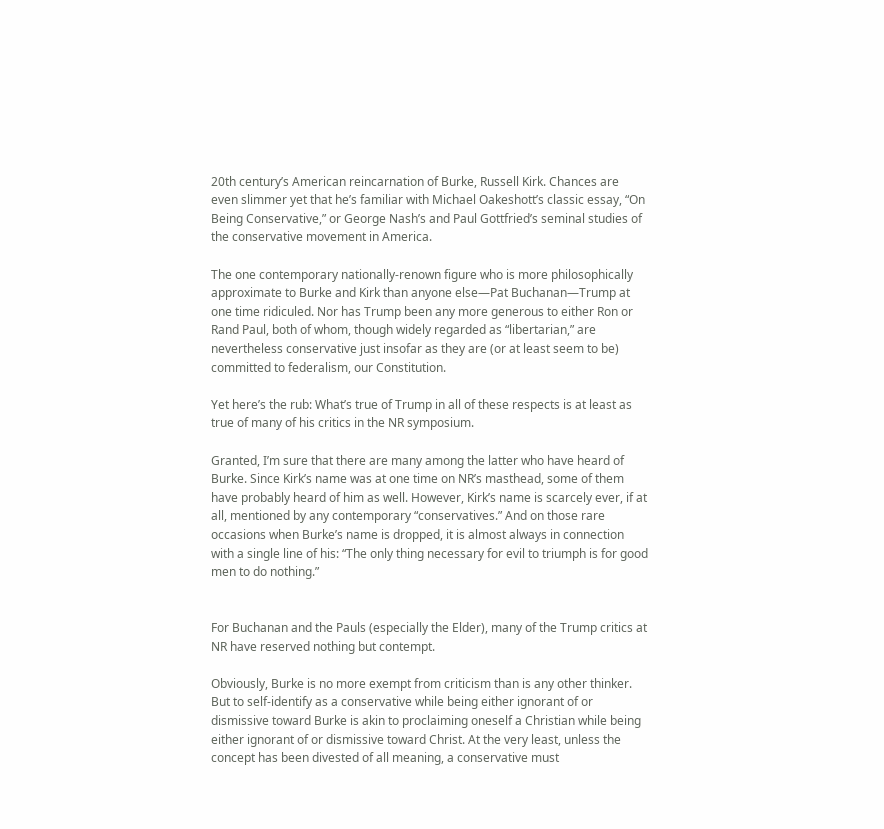20th century’s American reincarnation of Burke, Russell Kirk. Chances are even slimmer yet that he’s familiar with Michael Oakeshott’s classic essay, “On Being Conservative,” or George Nash’s and Paul Gottfried’s seminal studies of the conservative movement in America.

The one contemporary nationally-renown figure who is more philosophically approximate to Burke and Kirk than anyone else—Pat Buchanan—Trump at one time ridiculed. Nor has Trump been any more generous to either Ron or Rand Paul, both of whom, though widely regarded as “libertarian,” are nevertheless conservative just insofar as they are (or at least seem to be) committed to federalism, our Constitution.

Yet here’s the rub: What’s true of Trump in all of these respects is at least as true of many of his critics in the NR symposium.

Granted, I’m sure that there are many among the latter who have heard of Burke. Since Kirk’s name was at one time on NR’s masthead, some of them have probably heard of him as well. However, Kirk’s name is scarcely ever, if at all, mentioned by any contemporary “conservatives.” And on those rare occasions when Burke’s name is dropped, it is almost always in connection with a single line of his: “The only thing necessary for evil to triumph is for good men to do nothing.”


For Buchanan and the Pauls (especially the Elder), many of the Trump critics at NR have reserved nothing but contempt.

Obviously, Burke is no more exempt from criticism than is any other thinker. But to self-identify as a conservative while being either ignorant of or dismissive toward Burke is akin to proclaiming oneself a Christian while being either ignorant of or dismissive toward Christ. At the very least, unless the concept has been divested of all meaning, a conservative must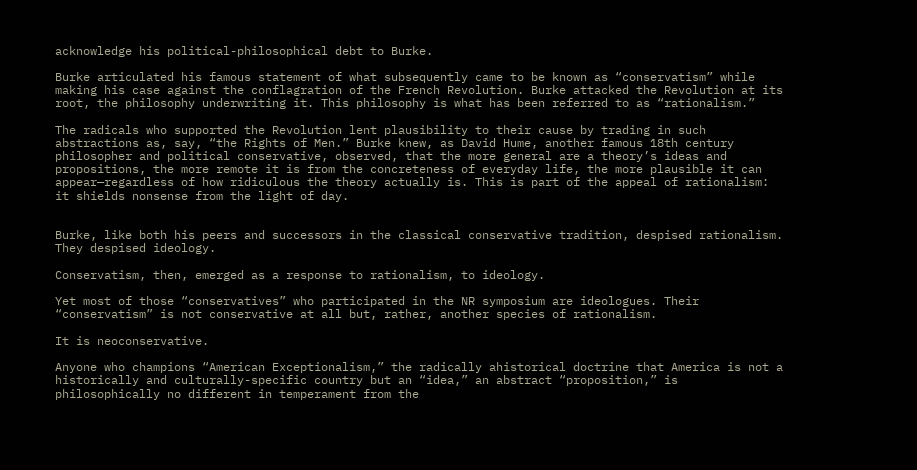acknowledge his political-philosophical debt to Burke.

Burke articulated his famous statement of what subsequently came to be known as “conservatism” while making his case against the conflagration of the French Revolution. Burke attacked the Revolution at its root, the philosophy underwriting it. This philosophy is what has been referred to as “rationalism.”

The radicals who supported the Revolution lent plausibility to their cause by trading in such abstractions as, say, “the Rights of Men.” Burke knew, as David Hume, another famous 18th century philosopher and political conservative, observed, that the more general are a theory’s ideas and propositions, the more remote it is from the concreteness of everyday life, the more plausible it can appear—regardless of how ridiculous the theory actually is. This is part of the appeal of rationalism: it shields nonsense from the light of day.


Burke, like both his peers and successors in the classical conservative tradition, despised rationalism. They despised ideology.

Conservatism, then, emerged as a response to rationalism, to ideology.

Yet most of those “conservatives” who participated in the NR symposium are ideologues. Their “conservatism” is not conservative at all but, rather, another species of rationalism.

It is neoconservative.

Anyone who champions “American Exceptionalism,” the radically ahistorical doctrine that America is not a historically and culturally-specific country but an “idea,” an abstract “proposition,” is philosophically no different in temperament from the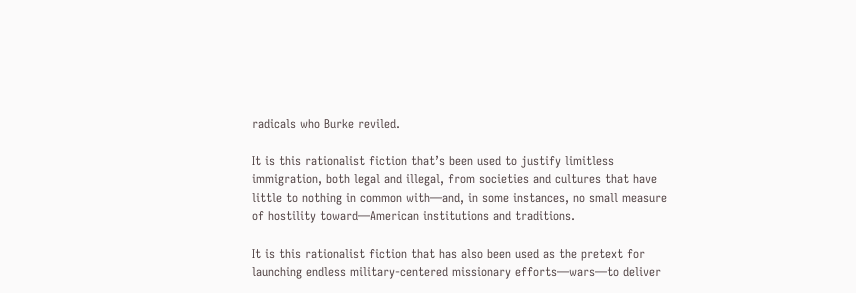radicals who Burke reviled.

It is this rationalist fiction that’s been used to justify limitless immigration, both legal and illegal, from societies and cultures that have little to nothing in common with—and, in some instances, no small measure of hostility toward—American institutions and traditions.

It is this rationalist fiction that has also been used as the pretext for launching endless military-centered missionary efforts—wars—to deliver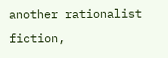another rationalist fiction,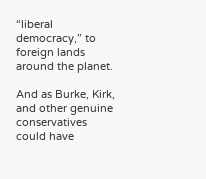“liberal democracy,” to foreign lands around the planet.

And as Burke, Kirk, and other genuine conservatives could have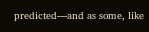predicted—and as some, like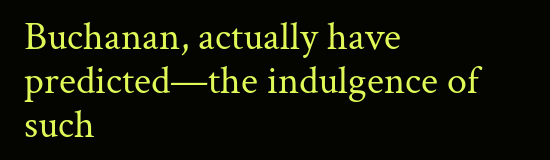Buchanan, actually have predicted—the indulgence of such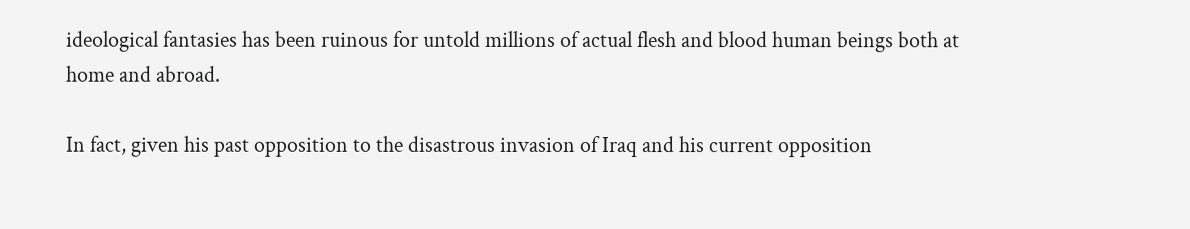ideological fantasies has been ruinous for untold millions of actual flesh and blood human beings both at home and abroad.

In fact, given his past opposition to the disastrous invasion of Iraq and his current opposition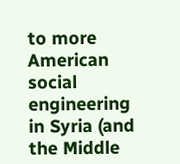to more American social engineering in Syria (and the Middle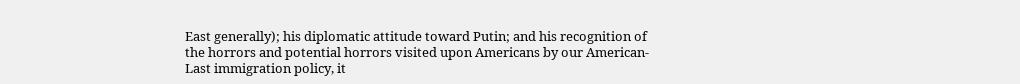East generally); his diplomatic attitude toward Putin; and his recognition of the horrors and potential horrors visited upon Americans by our American-Last immigration policy, it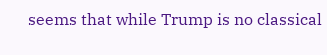seems that while Trump is no classical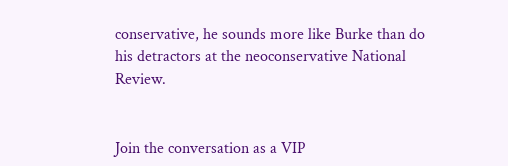conservative, he sounds more like Burke than do his detractors at the neoconservative National Review.


Join the conversation as a VIP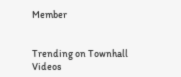Member


Trending on Townhall Videos